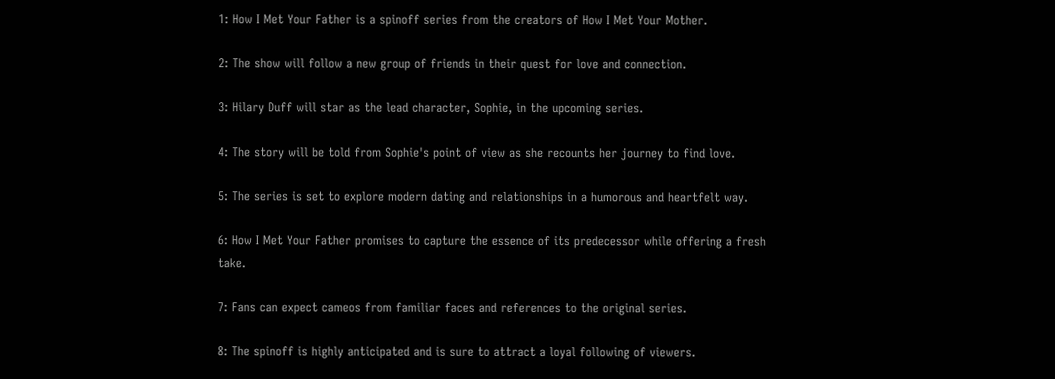1: How I Met Your Father is a spinoff series from the creators of How I Met Your Mother.

2: The show will follow a new group of friends in their quest for love and connection.

3: Hilary Duff will star as the lead character, Sophie, in the upcoming series.

4: The story will be told from Sophie's point of view as she recounts her journey to find love.

5: The series is set to explore modern dating and relationships in a humorous and heartfelt way.

6: How I Met Your Father promises to capture the essence of its predecessor while offering a fresh take.

7: Fans can expect cameos from familiar faces and references to the original series.

8: The spinoff is highly anticipated and is sure to attract a loyal following of viewers.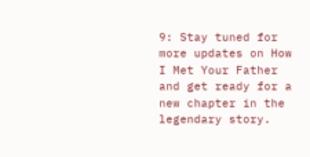9: Stay tuned for more updates on How I Met Your Father and get ready for a new chapter in the legendary story.